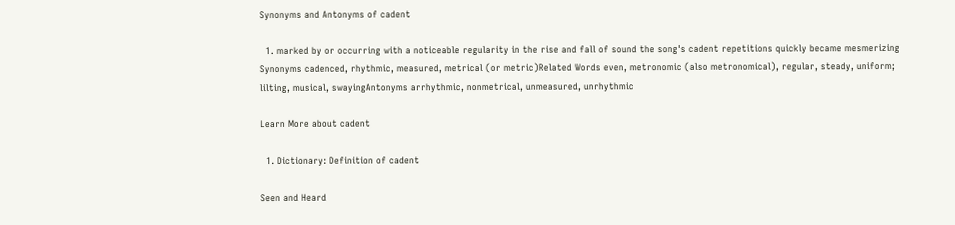Synonyms and Antonyms of cadent

  1. marked by or occurring with a noticeable regularity in the rise and fall of sound the song's cadent repetitions quickly became mesmerizing Synonyms cadenced, rhythmic, measured, metrical (or metric)Related Words even, metronomic (also metronomical), regular, steady, uniform; lilting, musical, swayingAntonyms arrhythmic, nonmetrical, unmeasured, unrhythmic

Learn More about cadent

  1. Dictionary: Definition of cadent

Seen and Heard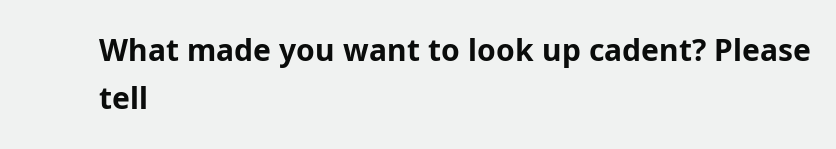What made you want to look up cadent? Please tell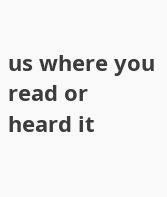us where you read or heard it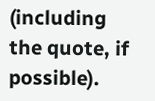(including the quote, if possible).